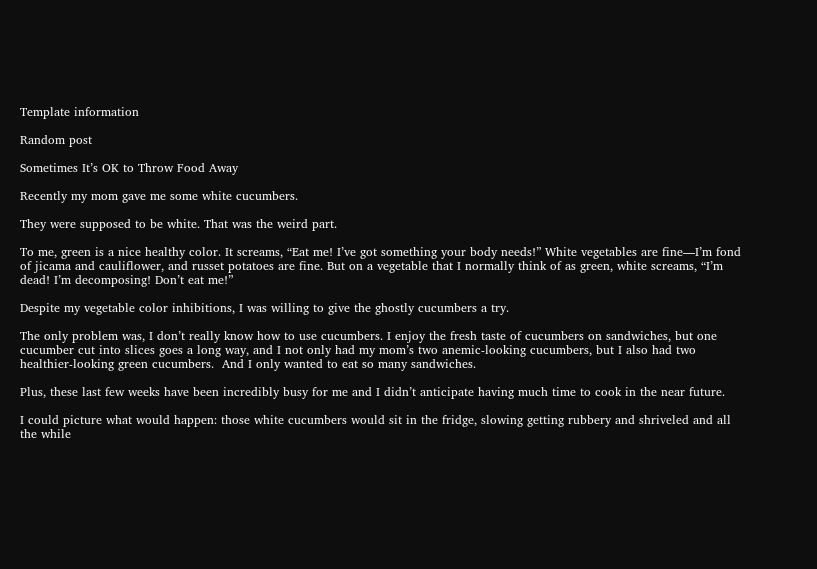Template information

Random post

Sometimes It’s OK to Throw Food Away

Recently my mom gave me some white cucumbers.

They were supposed to be white. That was the weird part.

To me, green is a nice healthy color. It screams, “Eat me! I’ve got something your body needs!” White vegetables are fine—I’m fond of jicama and cauliflower, and russet potatoes are fine. But on a vegetable that I normally think of as green, white screams, “I’m dead! I’m decomposing! Don’t eat me!”

Despite my vegetable color inhibitions, I was willing to give the ghostly cucumbers a try.

The only problem was, I don’t really know how to use cucumbers. I enjoy the fresh taste of cucumbers on sandwiches, but one cucumber cut into slices goes a long way, and I not only had my mom’s two anemic-looking cucumbers, but I also had two healthier-looking green cucumbers.  And I only wanted to eat so many sandwiches.

Plus, these last few weeks have been incredibly busy for me and I didn’t anticipate having much time to cook in the near future.

I could picture what would happen: those white cucumbers would sit in the fridge, slowing getting rubbery and shriveled and all the while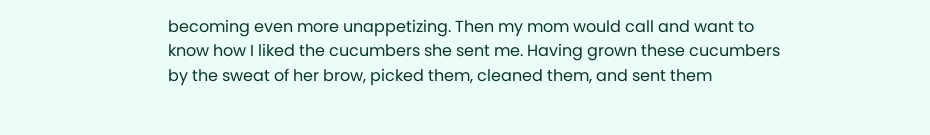becoming even more unappetizing. Then my mom would call and want to know how I liked the cucumbers she sent me. Having grown these cucumbers by the sweat of her brow, picked them, cleaned them, and sent them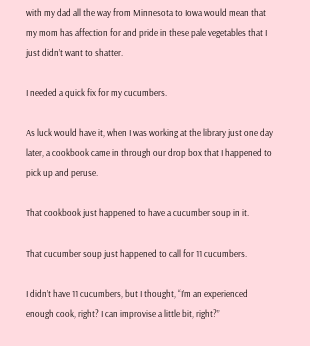with my dad all the way from Minnesota to Iowa would mean that my mom has affection for and pride in these pale vegetables that I just didn’t want to shatter.

I needed a quick fix for my cucumbers.

As luck would have it, when I was working at the library just one day later, a cookbook came in through our drop box that I happened to pick up and peruse.

That cookbook just happened to have a cucumber soup in it.

That cucumber soup just happened to call for 11 cucumbers.

I didn’t have 11 cucumbers, but I thought, “I’m an experienced enough cook, right? I can improvise a little bit, right?”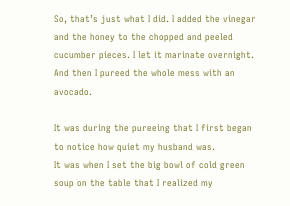So, that’s just what I did. I added the vinegar and the honey to the chopped and peeled cucumber pieces. I let it marinate overnight. And then I pureed the whole mess with an avocado.

It was during the pureeing that I first began to notice how quiet my husband was.
It was when I set the big bowl of cold green soup on the table that I realized my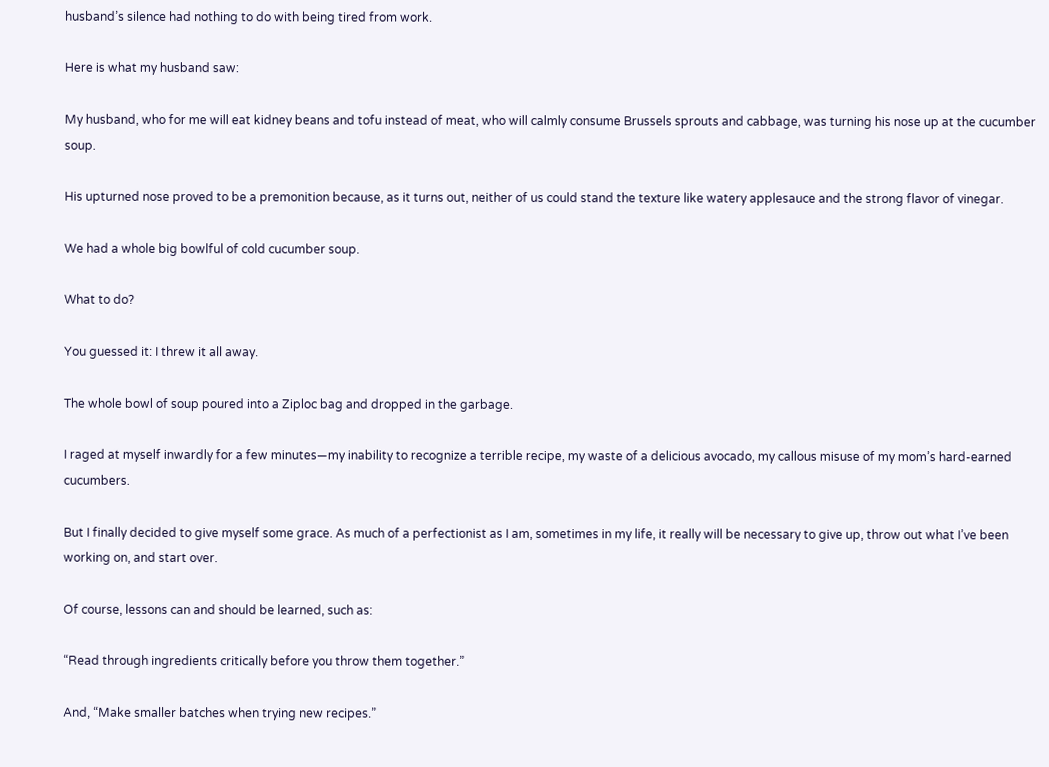husband’s silence had nothing to do with being tired from work.

Here is what my husband saw:

My husband, who for me will eat kidney beans and tofu instead of meat, who will calmly consume Brussels sprouts and cabbage, was turning his nose up at the cucumber soup.

His upturned nose proved to be a premonition because, as it turns out, neither of us could stand the texture like watery applesauce and the strong flavor of vinegar.

We had a whole big bowlful of cold cucumber soup.

What to do?

You guessed it: I threw it all away.

The whole bowl of soup poured into a Ziploc bag and dropped in the garbage.

I raged at myself inwardly for a few minutes—my inability to recognize a terrible recipe, my waste of a delicious avocado, my callous misuse of my mom’s hard-earned cucumbers.

But I finally decided to give myself some grace. As much of a perfectionist as I am, sometimes in my life, it really will be necessary to give up, throw out what I’ve been working on, and start over.

Of course, lessons can and should be learned, such as:

“Read through ingredients critically before you throw them together.”

And, “Make smaller batches when trying new recipes.”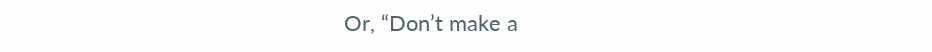Or, “Don’t make a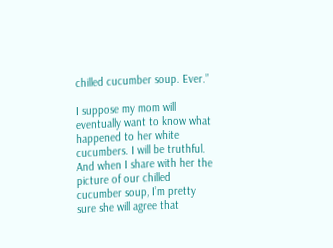chilled cucumber soup. Ever.”

I suppose my mom will eventually want to know what happened to her white cucumbers. I will be truthful. And when I share with her the picture of our chilled cucumber soup, I’m pretty sure she will agree that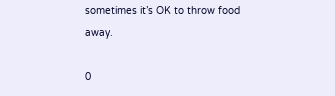sometimes it’s OK to throw food away.

0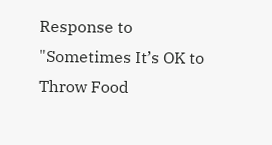Response to "Sometimes It’s OK to Throw Food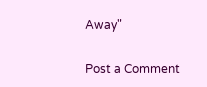Away"

Post a Comment